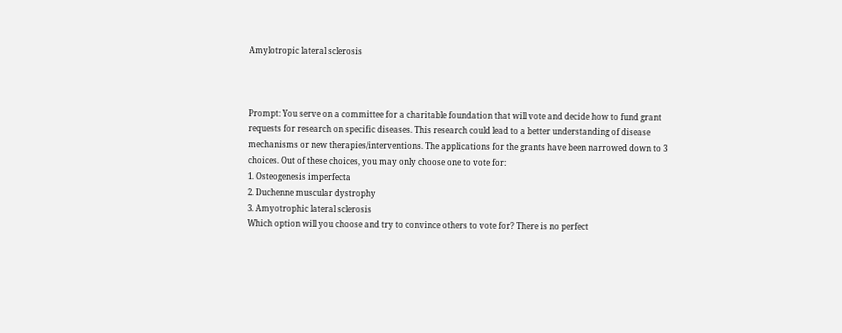Amylotropic lateral sclerosis



Prompt: You serve on a committee for a charitable foundation that will vote and decide how to fund grant
requests for research on specific diseases. This research could lead to a better understanding of disease
mechanisms or new therapies/interventions. The applications for the grants have been narrowed down to 3
choices. Out of these choices, you may only choose one to vote for:
1. Osteogenesis imperfecta
2. Duchenne muscular dystrophy
3. Amyotrophic lateral sclerosis
Which option will you choose and try to convince others to vote for? There is no perfect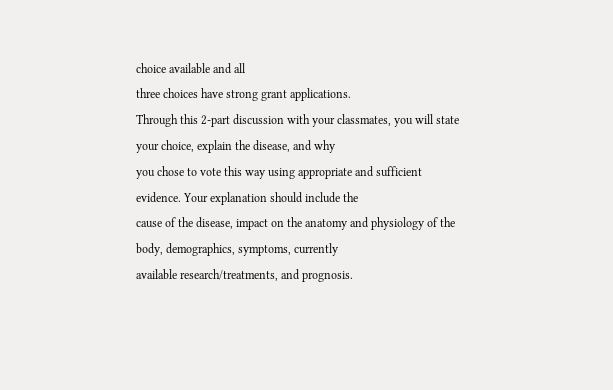choice available and all
three choices have strong grant applications.
Through this 2-part discussion with your classmates, you will state your choice, explain the disease, and why
you chose to vote this way using appropriate and sufficient evidence. Your explanation should include the
cause of the disease, impact on the anatomy and physiology of the body, demographics, symptoms, currently
available research/treatments, and prognosis.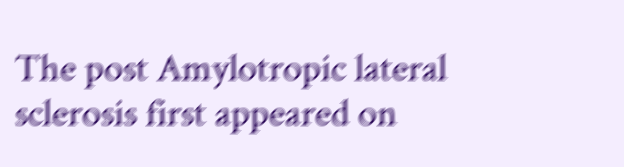The post Amylotropic lateral sclerosis first appeared on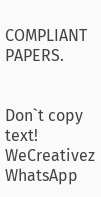COMPLIANT PAPERS.


Don`t copy text!
WeCreativez WhatsApp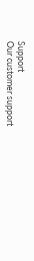Support
Our customer support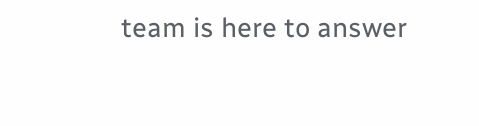team is here to answer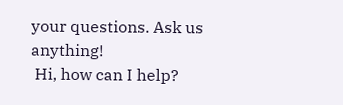your questions. Ask us anything!
 Hi, how can I help?